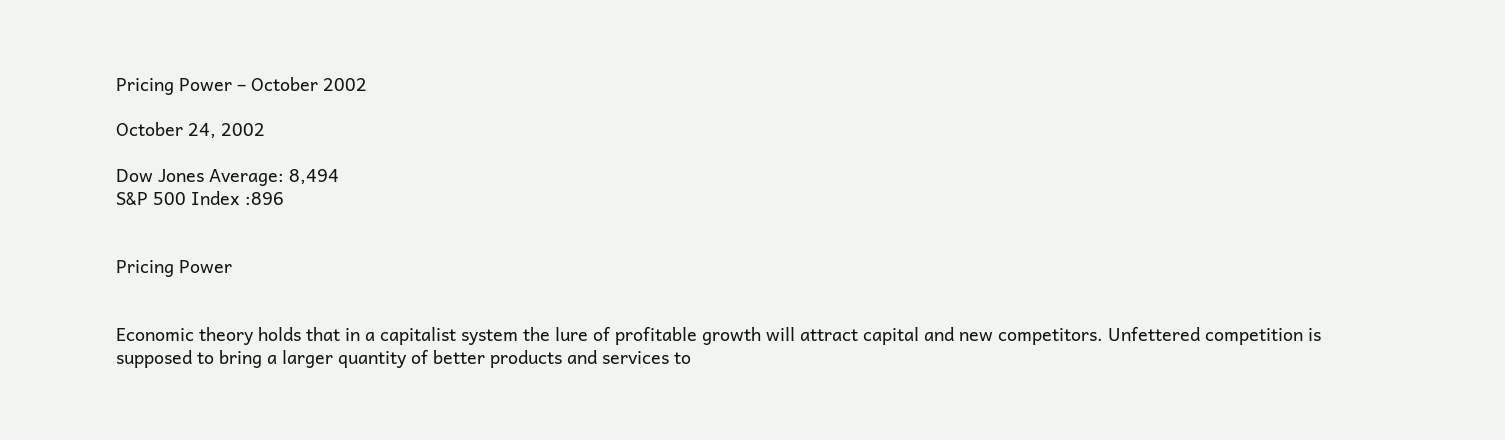Pricing Power – October 2002

October 24, 2002

Dow Jones Average: 8,494
S&P 500 Index :896


Pricing Power


Economic theory holds that in a capitalist system the lure of profitable growth will attract capital and new competitors. Unfettered competition is supposed to bring a larger quantity of better products and services to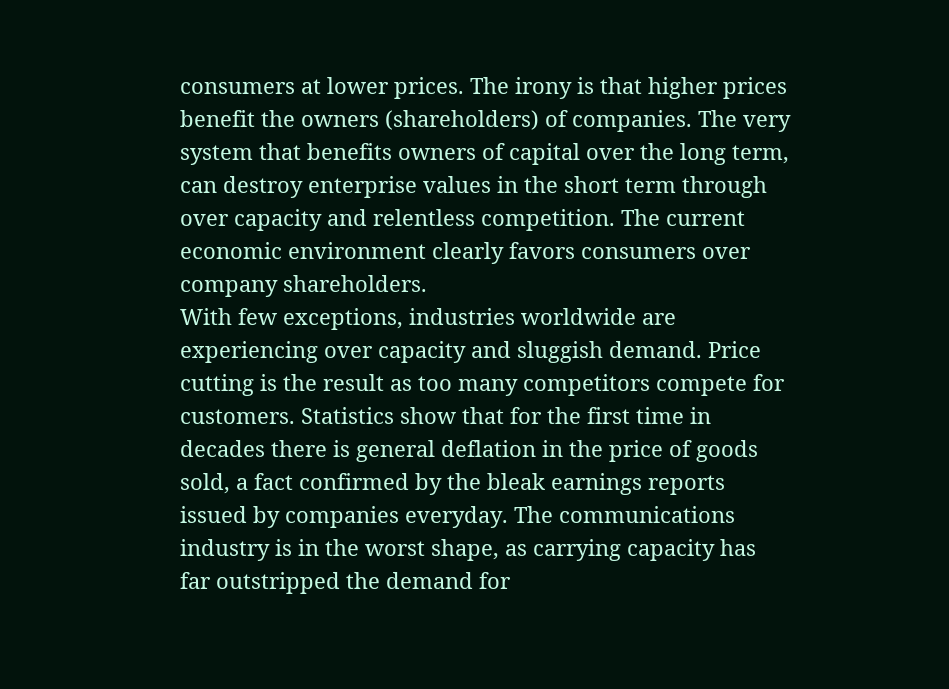consumers at lower prices. The irony is that higher prices benefit the owners (shareholders) of companies. The very system that benefits owners of capital over the long term, can destroy enterprise values in the short term through over capacity and relentless competition. The current economic environment clearly favors consumers over company shareholders.
With few exceptions, industries worldwide are experiencing over capacity and sluggish demand. Price cutting is the result as too many competitors compete for customers. Statistics show that for the first time in decades there is general deflation in the price of goods sold, a fact confirmed by the bleak earnings reports issued by companies everyday. The communications industry is in the worst shape, as carrying capacity has far outstripped the demand for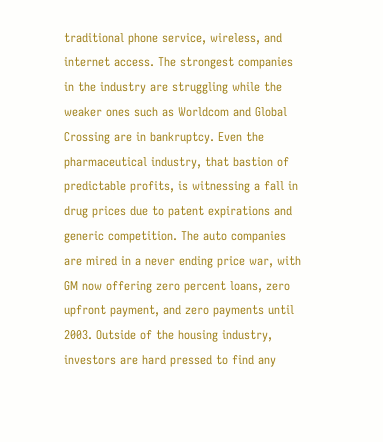traditional phone service, wireless, and internet access. The strongest companies in the industry are struggling while the weaker ones such as Worldcom and Global Crossing are in bankruptcy. Even the pharmaceutical industry, that bastion of predictable profits, is witnessing a fall in drug prices due to patent expirations and generic competition. The auto companies are mired in a never ending price war, with GM now offering zero percent loans, zero upfront payment, and zero payments until 2003. Outside of the housing industry, investors are hard pressed to find any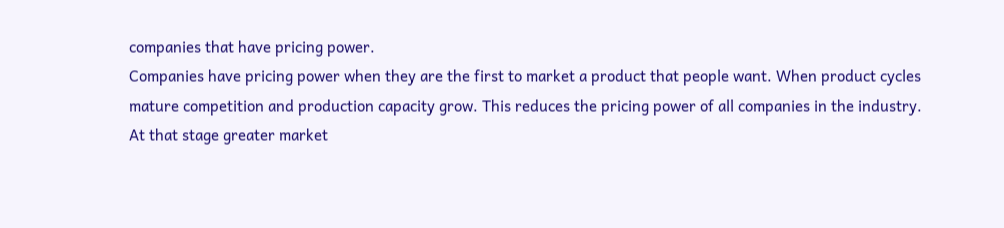companies that have pricing power.
Companies have pricing power when they are the first to market a product that people want. When product cycles mature competition and production capacity grow. This reduces the pricing power of all companies in the industry. At that stage greater market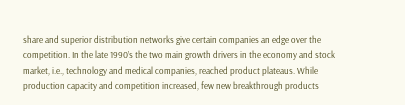share and superior distribution networks give certain companies an edge over the competition. In the late 1990’s the two main growth drivers in the economy and stock market, i.e., technology and medical companies, reached product plateaus. While production capacity and competition increased, few new breakthrough products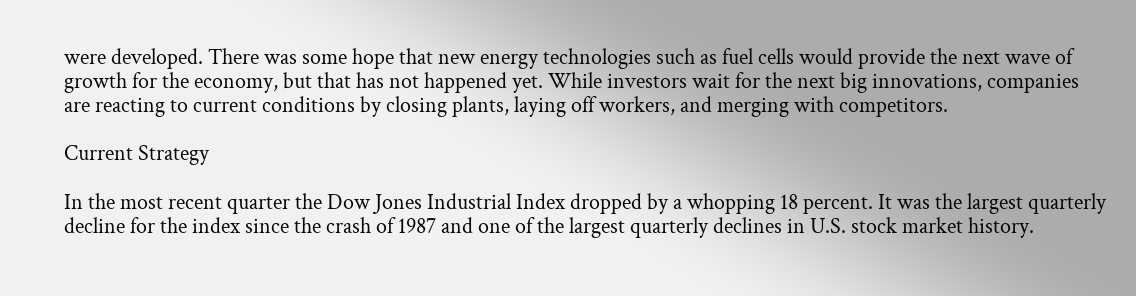were developed. There was some hope that new energy technologies such as fuel cells would provide the next wave of growth for the economy, but that has not happened yet. While investors wait for the next big innovations, companies are reacting to current conditions by closing plants, laying off workers, and merging with competitors.

Current Strategy

In the most recent quarter the Dow Jones Industrial Index dropped by a whopping 18 percent. It was the largest quarterly decline for the index since the crash of 1987 and one of the largest quarterly declines in U.S. stock market history.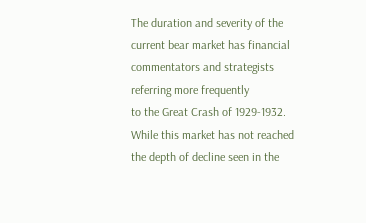The duration and severity of the current bear market has financial commentators and strategists referring more frequently
to the Great Crash of 1929-1932. While this market has not reached the depth of decline seen in the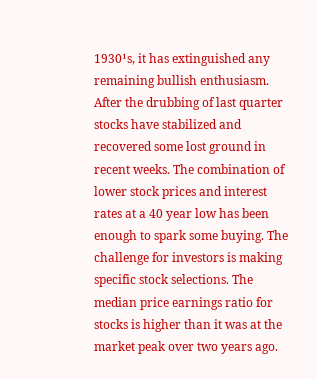1930¹s, it has extinguished any remaining bullish enthusiasm.
After the drubbing of last quarter stocks have stabilized and recovered some lost ground in recent weeks. The combination of lower stock prices and interest rates at a 40 year low has been enough to spark some buying. The challenge for investors is making specific stock selections. The median price earnings ratio for stocks is higher than it was at the market peak over two years ago.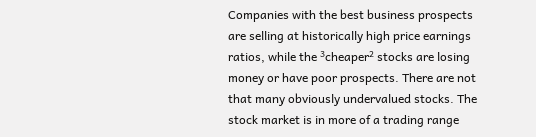Companies with the best business prospects are selling at historically high price earnings ratios, while the ³cheaper² stocks are losing money or have poor prospects. There are not that many obviously undervalued stocks. The stock market is in more of a trading range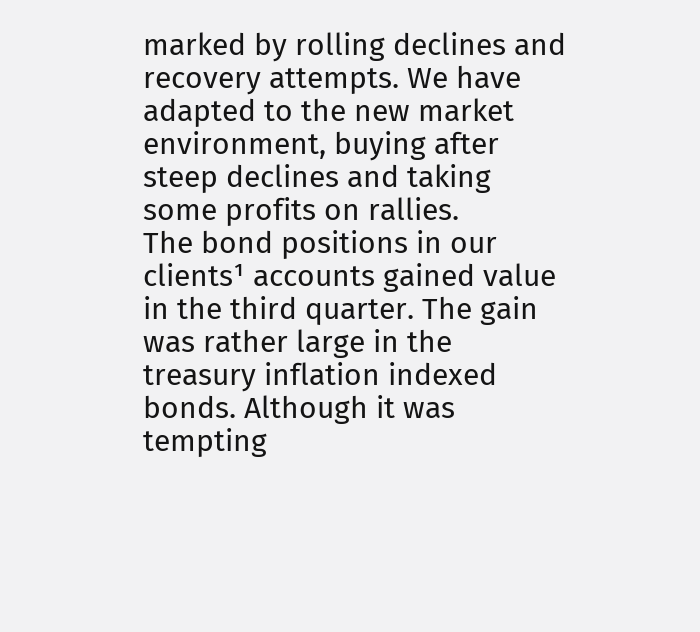marked by rolling declines and recovery attempts. We have adapted to the new market environment, buying after steep declines and taking some profits on rallies.
The bond positions in our clients¹ accounts gained value in the third quarter. The gain was rather large in the treasury inflation indexed bonds. Although it was tempting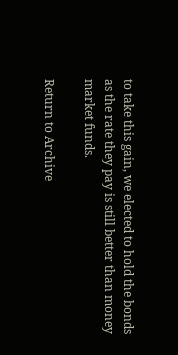to take this gain, we elected to hold the bonds as the rate they pay is still better than money market funds.

Return to Archive